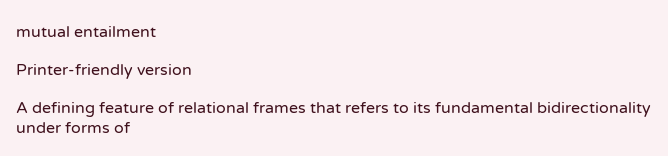mutual entailment

Printer-friendly version

A defining feature of relational frames that refers to its fundamental bidirectionality under forms of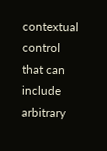contextual control that can include arbitrary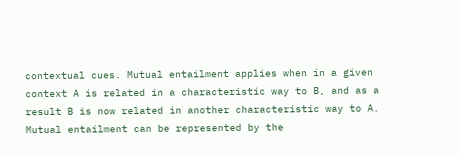contextual cues. Mutual entailment applies when in a given context A is related in a characteristic way to B, and as a result B is now related in another characteristic way to A. Mutual entailment can be represented by the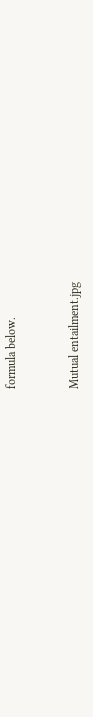formula below.


Mutual entailment.jpg